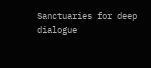Sanctuaries for deep dialogue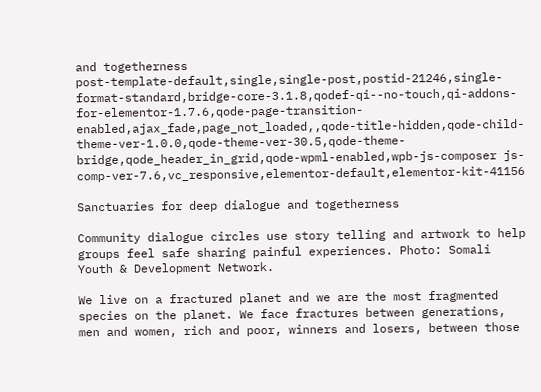and togetherness
post-template-default,single,single-post,postid-21246,single-format-standard,bridge-core-3.1.8,qodef-qi--no-touch,qi-addons-for-elementor-1.7.6,qode-page-transition-enabled,ajax_fade,page_not_loaded,,qode-title-hidden,qode-child-theme-ver-1.0.0,qode-theme-ver-30.5,qode-theme-bridge,qode_header_in_grid,qode-wpml-enabled,wpb-js-composer js-comp-ver-7.6,vc_responsive,elementor-default,elementor-kit-41156

Sanctuaries for deep dialogue and togetherness

Community dialogue circles use story telling and artwork to help groups feel safe sharing painful experiences. Photo: Somali Youth & Development Network.

We live on a fractured planet and we are the most fragmented species on the planet. We face fractures between generations, men and women, rich and poor, winners and losers, between those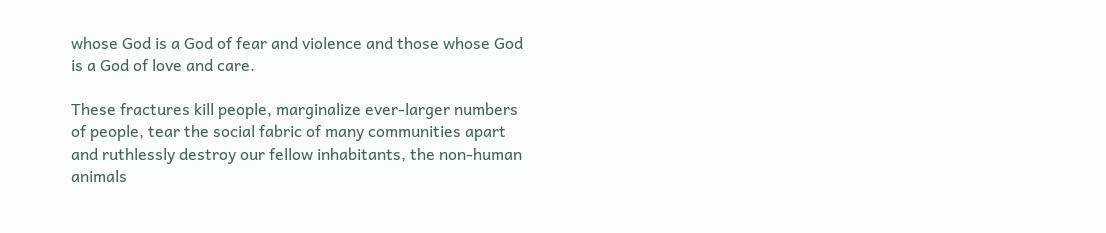whose God is a God of fear and violence and those whose God is a God of love and care.

These fractures kill people, marginalize ever-larger numbers of people, tear the social fabric of many communities apart and ruthlessly destroy our fellow inhabitants, the non-human animals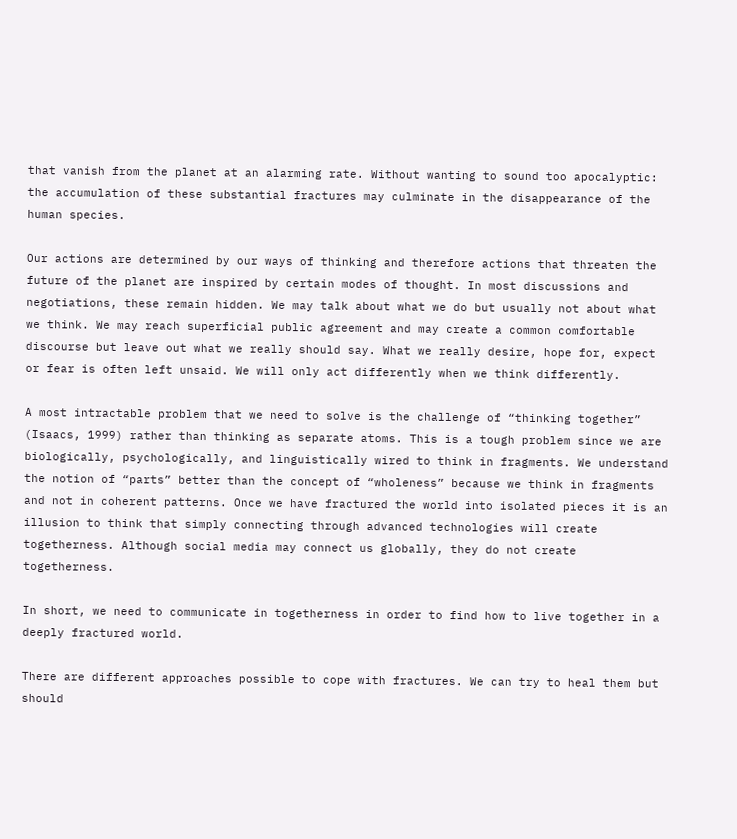that vanish from the planet at an alarming rate. Without wanting to sound too apocalyptic: the accumulation of these substantial fractures may culminate in the disappearance of the human species.

Our actions are determined by our ways of thinking and therefore actions that threaten the future of the planet are inspired by certain modes of thought. In most discussions and negotiations, these remain hidden. We may talk about what we do but usually not about what we think. We may reach superficial public agreement and may create a common comfortable discourse but leave out what we really should say. What we really desire, hope for, expect or fear is often left unsaid. We will only act differently when we think differently.

A most intractable problem that we need to solve is the challenge of “thinking together” (Isaacs, 1999) rather than thinking as separate atoms. This is a tough problem since we are biologically, psychologically, and linguistically wired to think in fragments. We understand the notion of “parts” better than the concept of “wholeness” because we think in fragments and not in coherent patterns. Once we have fractured the world into isolated pieces it is an illusion to think that simply connecting through advanced technologies will create togetherness. Although social media may connect us globally, they do not create togetherness.

In short, we need to communicate in togetherness in order to find how to live together in a deeply fractured world.

There are different approaches possible to cope with fractures. We can try to heal them but should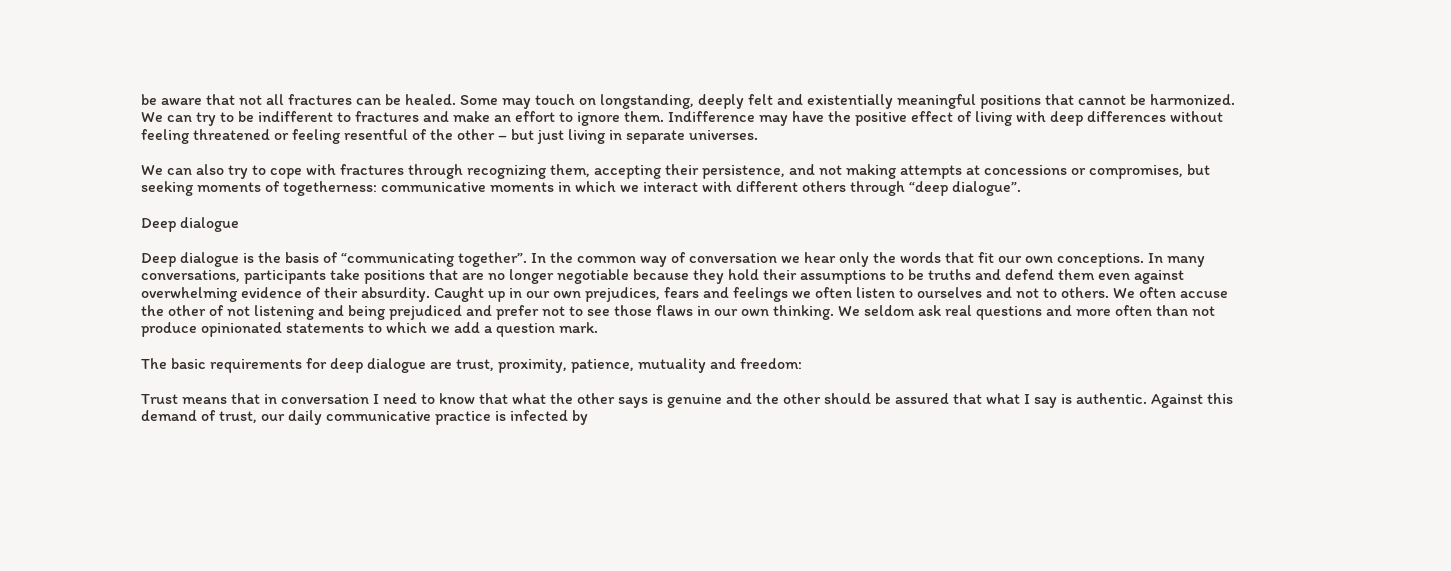be aware that not all fractures can be healed. Some may touch on longstanding, deeply felt and existentially meaningful positions that cannot be harmonized. We can try to be indifferent to fractures and make an effort to ignore them. Indifference may have the positive effect of living with deep differences without feeling threatened or feeling resentful of the other – but just living in separate universes.

We can also try to cope with fractures through recognizing them, accepting their persistence, and not making attempts at concessions or compromises, but seeking moments of togetherness: communicative moments in which we interact with different others through “deep dialogue”.

Deep dialogue

Deep dialogue is the basis of “communicating together”. In the common way of conversation we hear only the words that fit our own conceptions. In many conversations, participants take positions that are no longer negotiable because they hold their assumptions to be truths and defend them even against overwhelming evidence of their absurdity. Caught up in our own prejudices, fears and feelings we often listen to ourselves and not to others. We often accuse the other of not listening and being prejudiced and prefer not to see those flaws in our own thinking. We seldom ask real questions and more often than not produce opinionated statements to which we add a question mark.

The basic requirements for deep dialogue are trust, proximity, patience, mutuality and freedom:

Trust means that in conversation I need to know that what the other says is genuine and the other should be assured that what I say is authentic. Against this demand of trust, our daily communicative practice is infected by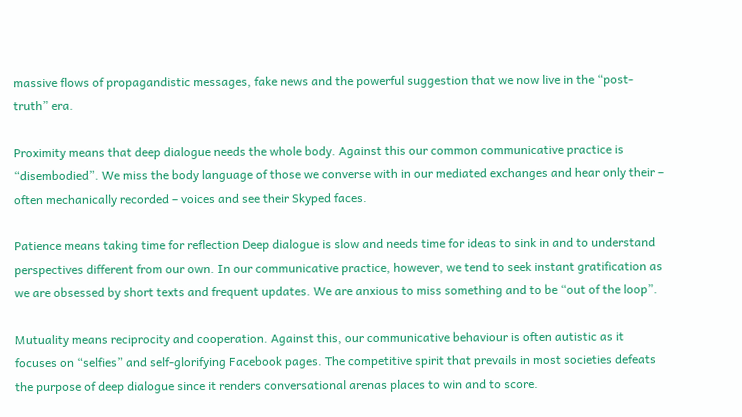massive flows of propagandistic messages, fake news and the powerful suggestion that we now live in the “post-truth” era.

Proximity means that deep dialogue needs the whole body. Against this our common communicative practice is “disembodied”. We miss the body language of those we converse with in our mediated exchanges and hear only their – often mechanically recorded – voices and see their Skyped faces.

Patience means taking time for reflection Deep dialogue is slow and needs time for ideas to sink in and to understand perspectives different from our own. In our communicative practice, however, we tend to seek instant gratification as we are obsessed by short texts and frequent updates. We are anxious to miss something and to be “out of the loop”.

Mutuality means reciprocity and cooperation. Against this, our communicative behaviour is often autistic as it focuses on “selfies” and self-glorifying Facebook pages. The competitive spirit that prevails in most societies defeats the purpose of deep dialogue since it renders conversational arenas places to win and to score.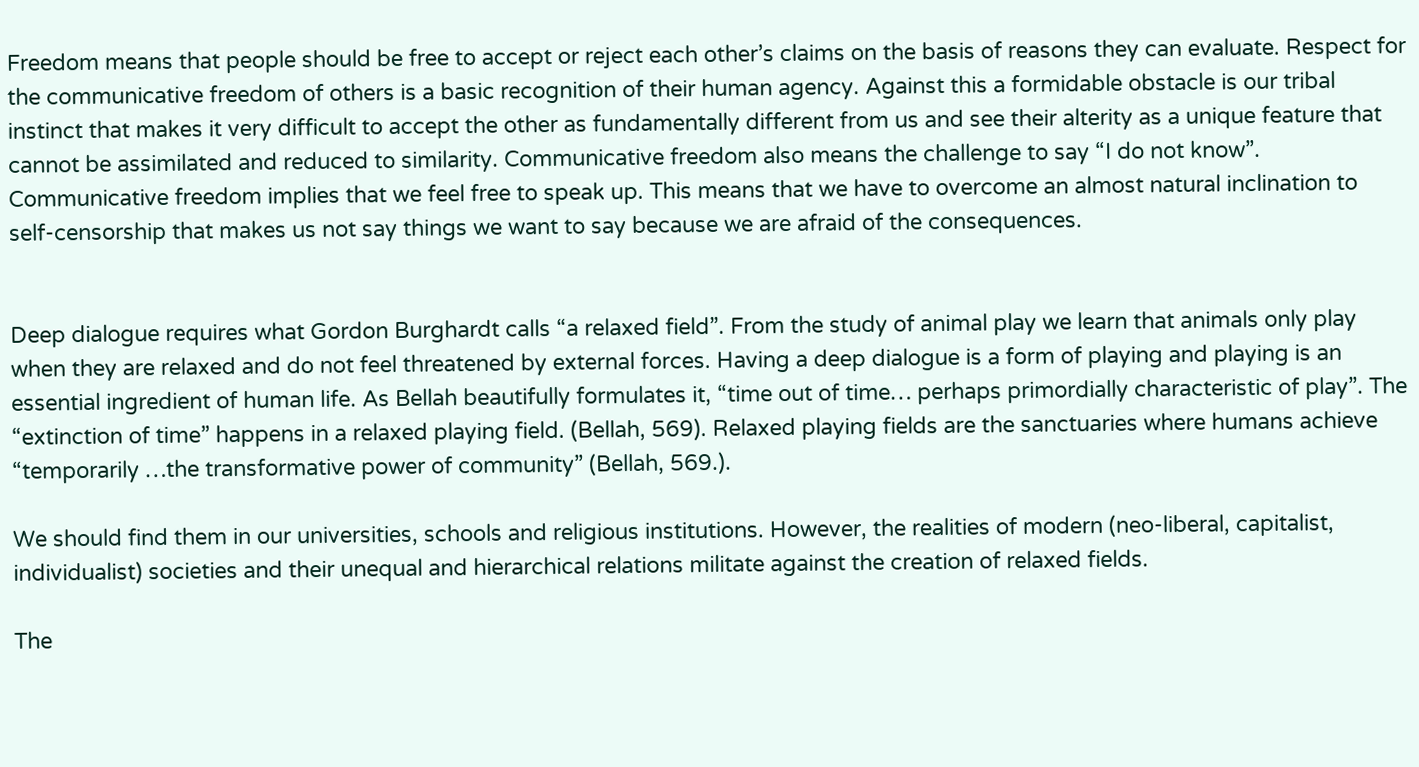Freedom means that people should be free to accept or reject each other’s claims on the basis of reasons they can evaluate. Respect for the communicative freedom of others is a basic recognition of their human agency. Against this a formidable obstacle is our tribal instinct that makes it very difficult to accept the other as fundamentally different from us and see their alterity as a unique feature that cannot be assimilated and reduced to similarity. Communicative freedom also means the challenge to say “I do not know”. Communicative freedom implies that we feel free to speak up. This means that we have to overcome an almost natural inclination to self-censorship that makes us not say things we want to say because we are afraid of the consequences.


Deep dialogue requires what Gordon Burghardt calls “a relaxed field”. From the study of animal play we learn that animals only play when they are relaxed and do not feel threatened by external forces. Having a deep dialogue is a form of playing and playing is an essential ingredient of human life. As Bellah beautifully formulates it, “time out of time… perhaps primordially characteristic of play”. The “extinction of time” happens in a relaxed playing field. (Bellah, 569). Relaxed playing fields are the sanctuaries where humans achieve “temporarily …the transformative power of community” (Bellah, 569.).

We should find them in our universities, schools and religious institutions. However, the realities of modern (neo-liberal, capitalist, individualist) societies and their unequal and hierarchical relations militate against the creation of relaxed fields.

The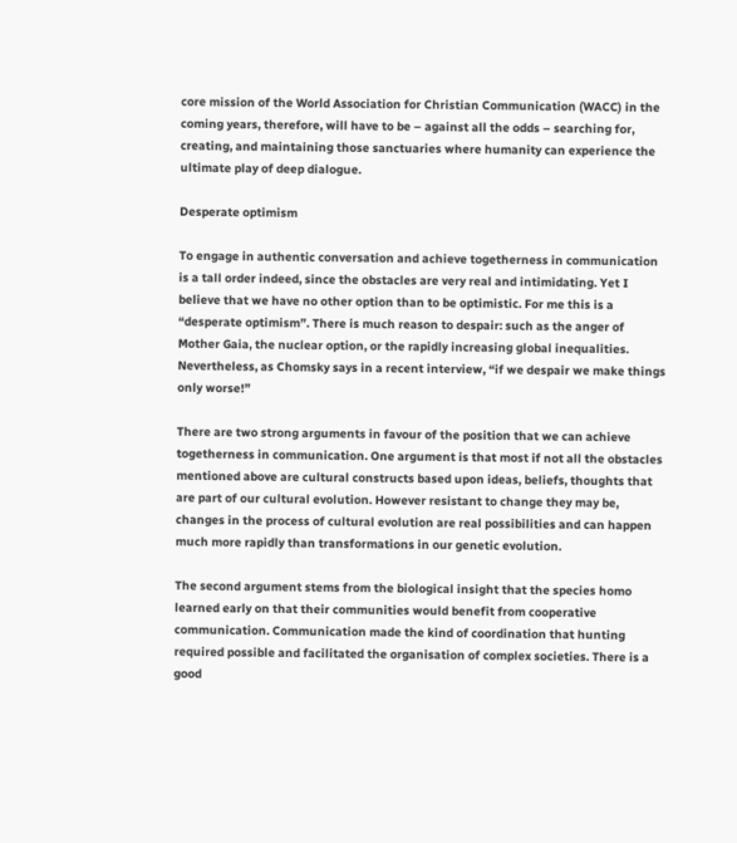core mission of the World Association for Christian Communication (WACC) in the coming years, therefore, will have to be – against all the odds – searching for, creating, and maintaining those sanctuaries where humanity can experience the ultimate play of deep dialogue.

Desperate optimism

To engage in authentic conversation and achieve togetherness in communication is a tall order indeed, since the obstacles are very real and intimidating. Yet I believe that we have no other option than to be optimistic. For me this is a “desperate optimism”. There is much reason to despair: such as the anger of Mother Gaia, the nuclear option, or the rapidly increasing global inequalities. Nevertheless, as Chomsky says in a recent interview, “if we despair we make things only worse!”

There are two strong arguments in favour of the position that we can achieve togetherness in communication. One argument is that most if not all the obstacles mentioned above are cultural constructs based upon ideas, beliefs, thoughts that are part of our cultural evolution. However resistant to change they may be, changes in the process of cultural evolution are real possibilities and can happen much more rapidly than transformations in our genetic evolution.

The second argument stems from the biological insight that the species homo learned early on that their communities would benefit from cooperative communication. Communication made the kind of coordination that hunting required possible and facilitated the organisation of complex societies. There is a good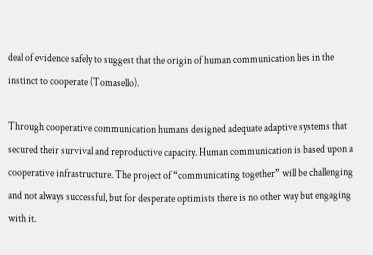deal of evidence safely to suggest that the origin of human communication lies in the instinct to cooperate (Tomasello).

Through cooperative communication humans designed adequate adaptive systems that secured their survival and reproductive capacity. Human communication is based upon a cooperative infrastructure. The project of “communicating together” will be challenging and not always successful, but for desperate optimists there is no other way but engaging with it.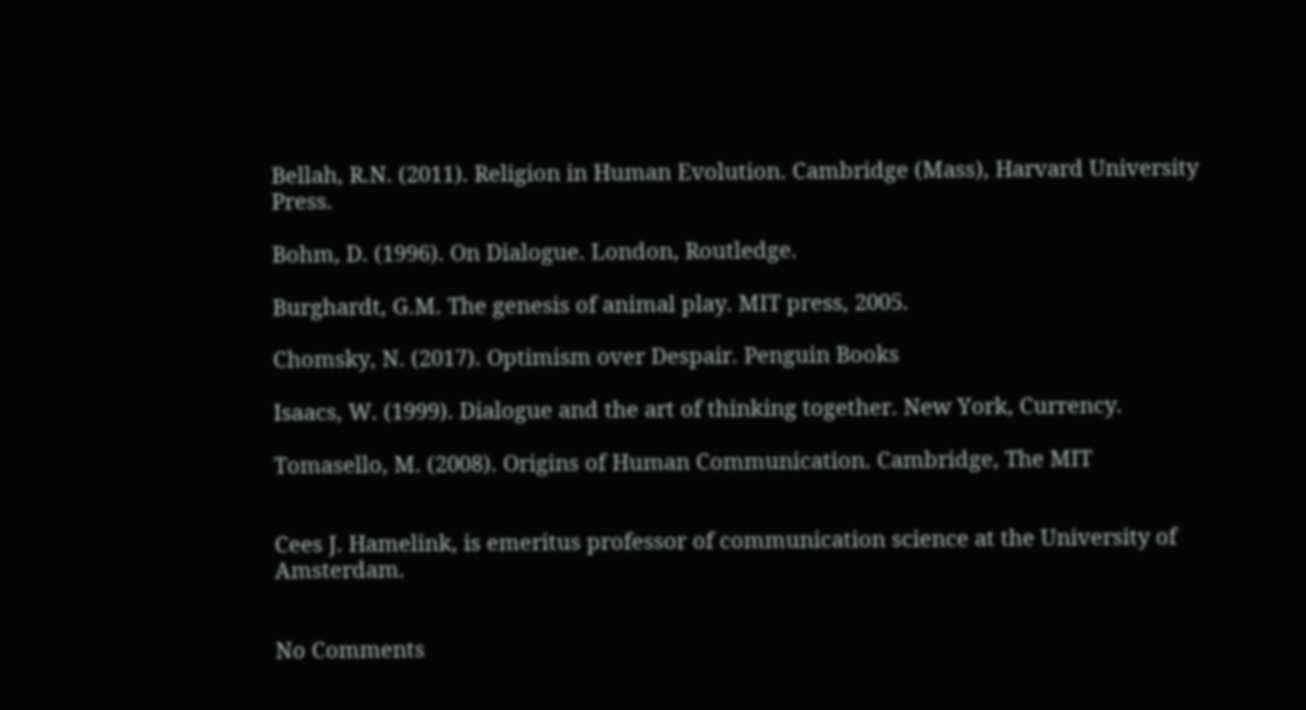Bellah, R.N. (2011). Religion in Human Evolution. Cambridge (Mass), Harvard University Press.

Bohm, D. (1996). On Dialogue. London, Routledge.

Burghardt, G.M. The genesis of animal play. MIT press, 2005.

Chomsky, N. (2017). Optimism over Despair. Penguin Books

Isaacs, W. (1999). Dialogue and the art of thinking together. New York, Currency.

Tomasello, M. (2008). Origins of Human Communication. Cambridge, The MIT


Cees J. Hamelink, is emeritus professor of communication science at the University of Amsterdam.


No Comments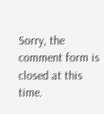Sorry, the comment form is closed at this time.